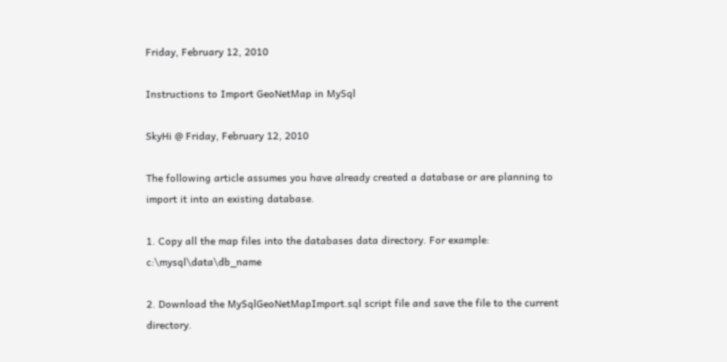Friday, February 12, 2010

Instructions to Import GeoNetMap in MySql

SkyHi @ Friday, February 12, 2010

The following article assumes you have already created a database or are planning to import it into an existing database.

1. Copy all the map files into the databases data directory. For example: c:\mysql\data\db_name

2. Download the MySqlGeoNetMapImport.sql script file and save the file to the current directory.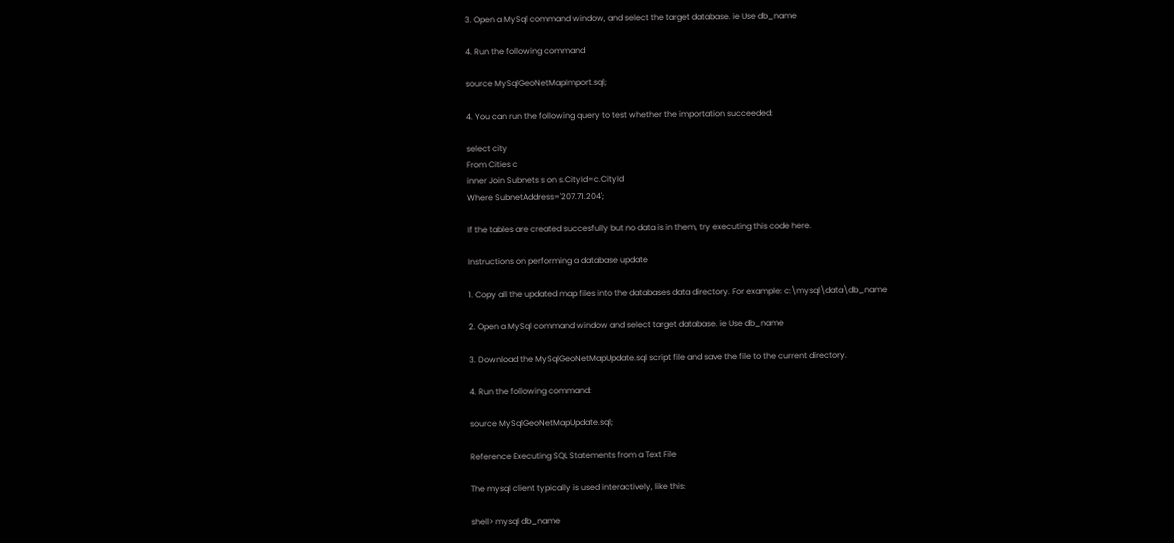3. Open a MySql command window, and select the target database. ie Use db_name

4. Run the following command

source MySqlGeoNetMapImport.sql;

4. You can run the following query to test whether the importation succeeded:

select city
From Cities c
inner Join Subnets s on s.CityId=c.CityId
Where SubnetAddress='207.71.204';

If the tables are created succesfully but no data is in them, try executing this code here.

Instructions on performing a database update

1. Copy all the updated map files into the databases data directory. For example: c:\mysql\data\db_name

2. Open a MySql command window and select target database. ie Use db_name

3. Download the MySqlGeoNetMapUpdate.sql script file and save the file to the current directory.

4. Run the following command:

source MySqlGeoNetMapUpdate.sql;

Reference Executing SQL Statements from a Text File

The mysql client typically is used interactively, like this:

shell> mysql db_name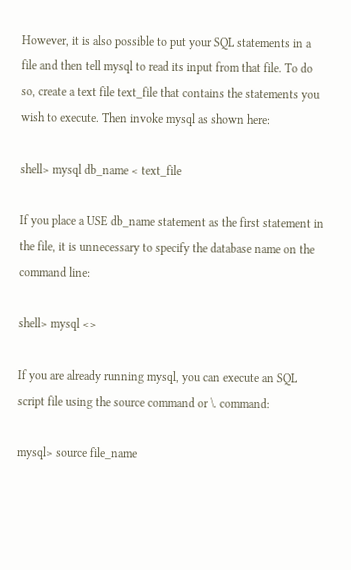However, it is also possible to put your SQL statements in a file and then tell mysql to read its input from that file. To do so, create a text file text_file that contains the statements you wish to execute. Then invoke mysql as shown here:

shell> mysql db_name < text_file

If you place a USE db_name statement as the first statement in the file, it is unnecessary to specify the database name on the command line:

shell> mysql <>

If you are already running mysql, you can execute an SQL script file using the source command or \. command:

mysql> source file_name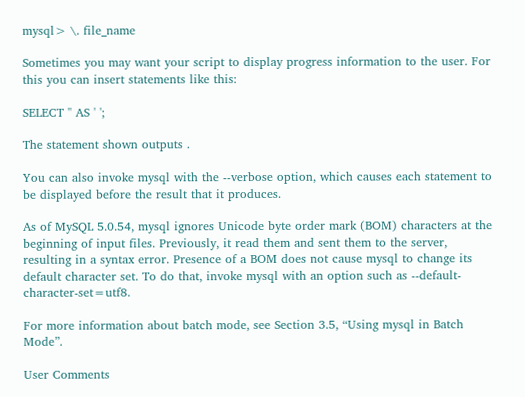mysql> \. file_name

Sometimes you may want your script to display progress information to the user. For this you can insert statements like this:

SELECT '' AS ' ';

The statement shown outputs .

You can also invoke mysql with the --verbose option, which causes each statement to be displayed before the result that it produces.

As of MySQL 5.0.54, mysql ignores Unicode byte order mark (BOM) characters at the beginning of input files. Previously, it read them and sent them to the server, resulting in a syntax error. Presence of a BOM does not cause mysql to change its default character set. To do that, invoke mysql with an option such as --default-character-set=utf8.

For more information about batch mode, see Section 3.5, “Using mysql in Batch Mode”.

User Comments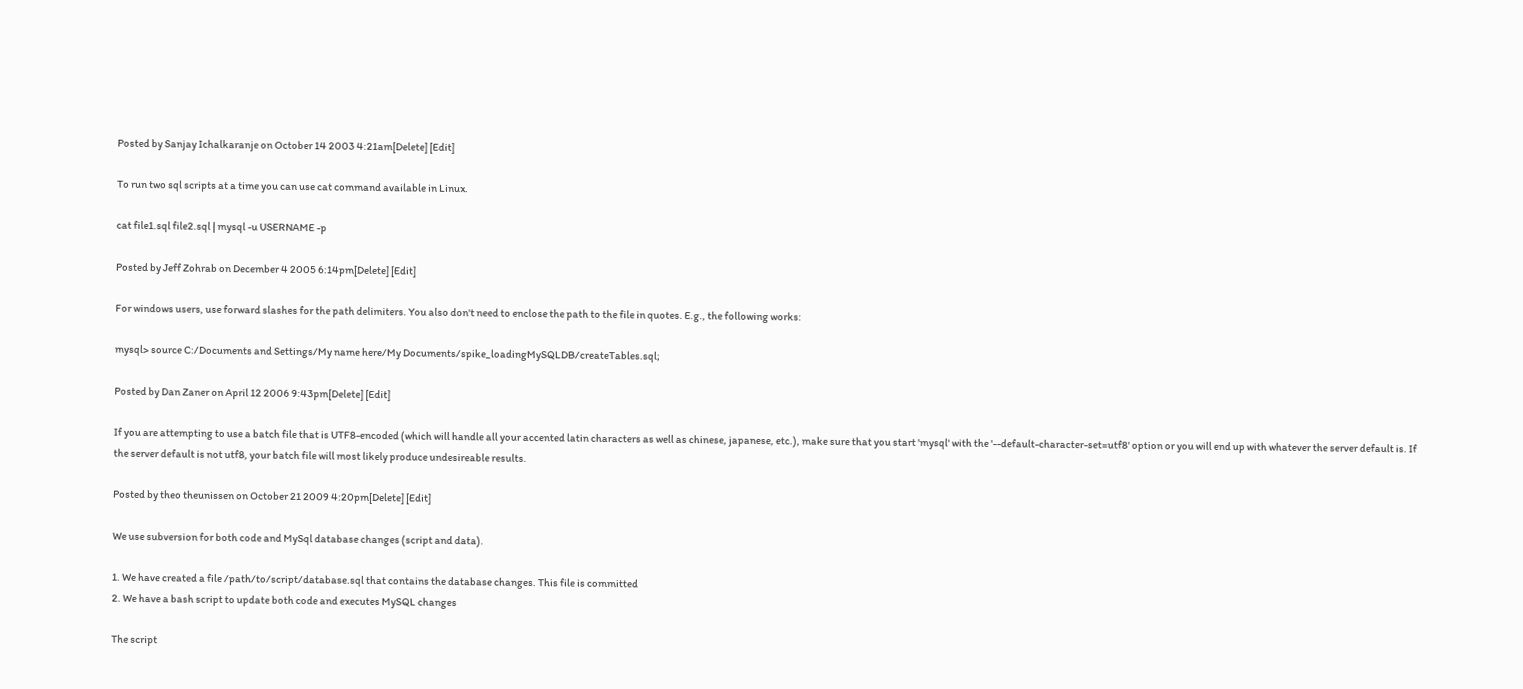Posted by Sanjay Ichalkaranje on October 14 2003 4:21am[Delete] [Edit]

To run two sql scripts at a time you can use cat command available in Linux.

cat file1.sql file2.sql | mysql -u USERNAME -p

Posted by Jeff Zohrab on December 4 2005 6:14pm[Delete] [Edit]

For windows users, use forward slashes for the path delimiters. You also don't need to enclose the path to the file in quotes. E.g., the following works:

mysql> source C:/Documents and Settings/My name here/My Documents/spike_loadingMySQLDB/createTables.sql;

Posted by Dan Zaner on April 12 2006 9:43pm[Delete] [Edit]

If you are attempting to use a batch file that is UTF8-encoded (which will handle all your accented latin characters as well as chinese, japanese, etc.), make sure that you start 'mysql' with the '--default-character-set=utf8' option or you will end up with whatever the server default is. If the server default is not utf8, your batch file will most likely produce undesireable results.

Posted by theo theunissen on October 21 2009 4:20pm[Delete] [Edit]

We use subversion for both code and MySql database changes (script and data).

1. We have created a file /path/to/script/database.sql that contains the database changes. This file is committed
2. We have a bash script to update both code and executes MySQL changes

The script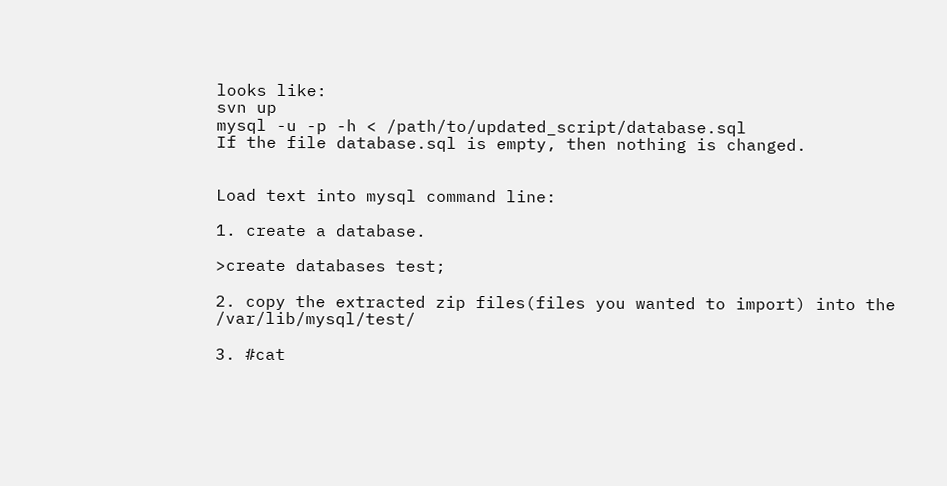looks like:
svn up
mysql -u -p -h < /path/to/updated_script/database.sql
If the file database.sql is empty, then nothing is changed.


Load text into mysql command line:

1. create a database.

>create databases test;

2. copy the extracted zip files(files you wanted to import) into the /var/lib/mysql/test/

3. #cat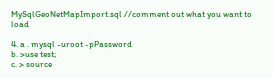MySqlGeoNetMapImport.sql //comment out what you want to load

4. a . mysql -uroot -pPassword
b. >use test;
c. > source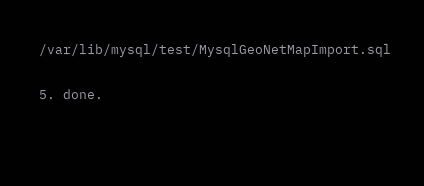/var/lib/mysql/test/MysqlGeoNetMapImport.sql

5. done.